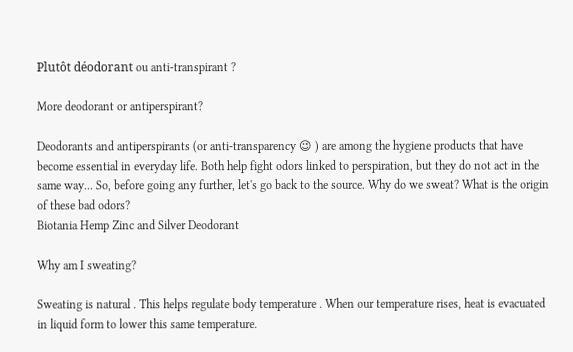Plutôt déodorant ou anti-transpirant ?

More deodorant or antiperspirant?

Deodorants and antiperspirants (or anti-transparency 😉 ) are among the hygiene products that have become essential in everyday life. Both help fight odors linked to perspiration, but they do not act in the same way... So, before going any further, let's go back to the source. Why do we sweat? What is the origin of these bad odors?
Biotania Hemp Zinc and Silver Deodorant

Why am I sweating?

Sweating is natural . This helps regulate body temperature . When our temperature rises, heat is evacuated in liquid form to lower this same temperature.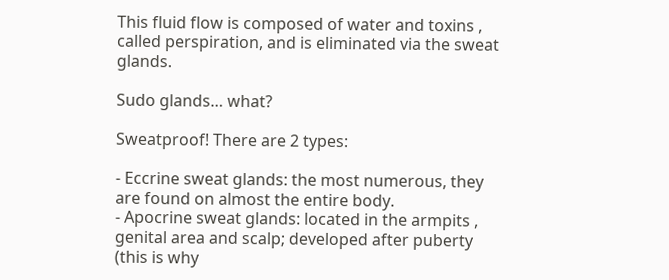This fluid flow is composed of water and toxins , called perspiration, and is eliminated via the sweat glands.

Sudo glands… what?

Sweatproof! There are 2 types:

- Eccrine sweat glands: the most numerous, they are found on almost the entire body.
- Apocrine sweat glands: located in the armpits , genital area and scalp; developed after puberty (this is why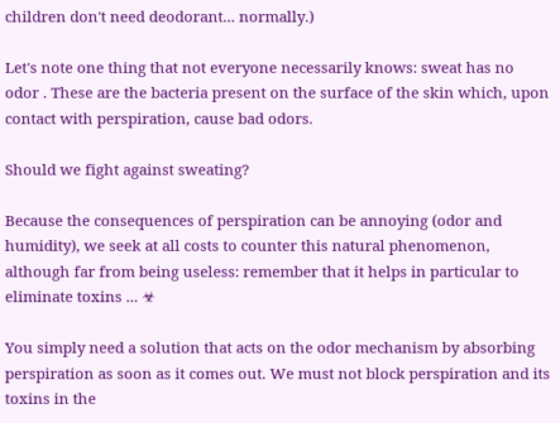children don't need deodorant... normally.)

Let's note one thing that not everyone necessarily knows: sweat has no odor . These are the bacteria present on the surface of the skin which, upon contact with perspiration, cause bad odors.

Should we fight against sweating?

Because the consequences of perspiration can be annoying (odor and humidity), we seek at all costs to counter this natural phenomenon, although far from being useless: remember that it helps in particular to eliminate toxins ... ☣

You simply need a solution that acts on the odor mechanism by absorbing perspiration as soon as it comes out. We must not block perspiration and its toxins in the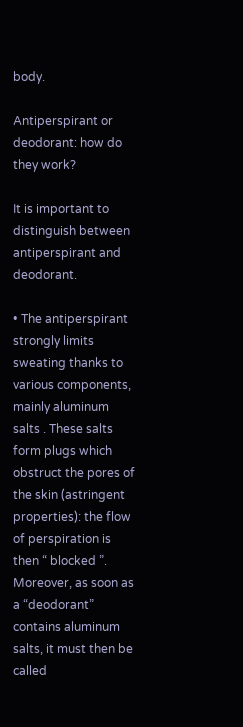body.

Antiperspirant or deodorant: how do they work?

It is important to distinguish between antiperspirant and deodorant.

• The antiperspirant strongly limits sweating thanks to various components, mainly aluminum salts . These salts form plugs which obstruct the pores of the skin (astringent properties): the flow of perspiration is then “ blocked ”. Moreover, as soon as a “deodorant” contains aluminum salts, it must then be called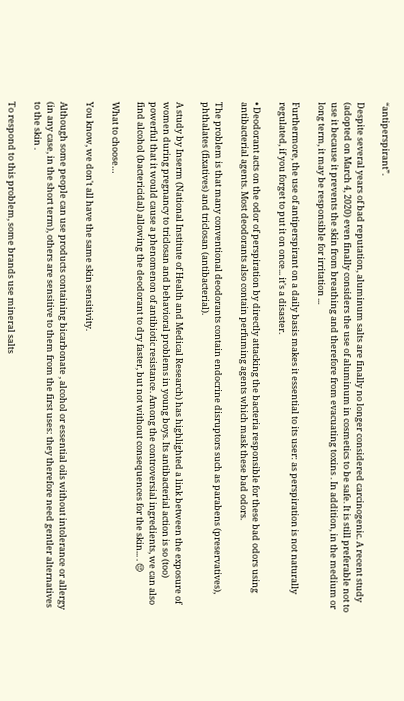“antiperspirant”.

Despite several years of bad reputation, aluminum salts are finally no longer considered carcinogenic. A recent study (adopted on March 4, 2020) even finally considers the use of aluminum in cosmetics to be safe. It is still preferable not to use it because it prevents the skin from breathing and therefore from evacuating toxins . In addition, in the medium or long term, it may be responsible for irritation ...

Furthermore, the use of antiperspirant on a daily basis makes it essential to its user: as perspiration is not naturally regulated, if you forget to put it on once... it's a disaster.

• Deodorant acts on the odor of perspiration by directly attacking the bacteria responsible for these bad odors using antibacterial agents. Most deodorants also contain perfuming agents which mask these bad odors.

The problem is that many conventional deodorants contain endocrine disruptors such as parabens (preservatives), phthalates (fixatives) and triclosan (antibacterial).

A study by Inserm (National Institute of Health and Medical Research) has highlighted a link between the exposure of women during pregnancy to triclosan and behavioral problems in young boys. Its antibacterial action is so (too) powerful that it would cause a phenomenon of antibiotic resistance. Among the controversial ingredients, we can also find alcohol (bactericidal) allowing the deodorant to dry faster, but not without consequences for the skin... . 😔

What to choose…

You know, we don't all have the same skin sensitivity.

Although some people can use products containing bicarbonate , alcohol or essential oils without intolerance or allergy (in any case, in the short term), others are sensitive to them from the first uses: they therefore need gentler alternatives to the skin .

To respond to this problem, some brands use mineral salts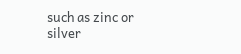such as zinc or silver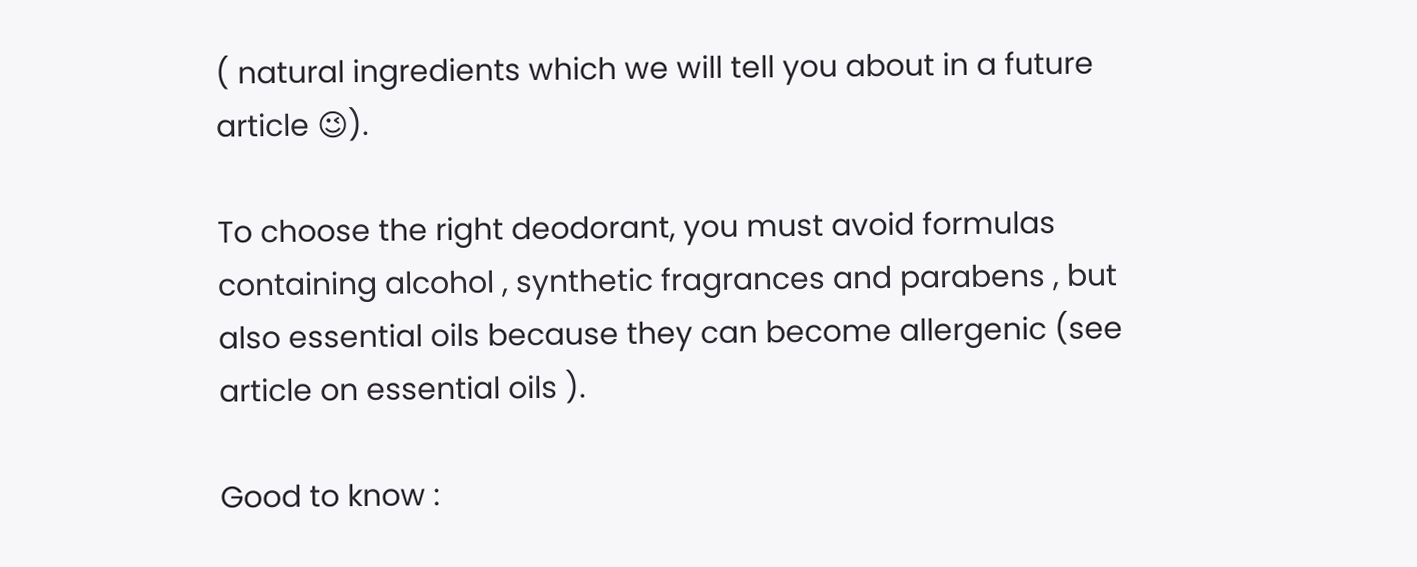( natural ingredients which we will tell you about in a future article 😉).

To choose the right deodorant, you must avoid formulas containing alcohol , synthetic fragrances and parabens , but also essential oils because they can become allergenic (see article on essential oils ).

Good to know :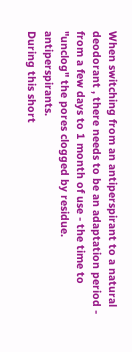When switching from an antiperspirant to a natural deodorant , there needs to be an adaptation period - from a few days to 1 month of use - the time to "unclog" the pores clogged by residue. antiperspirants.
During this short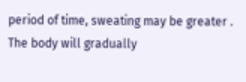period of time, sweating may be greater . The body will gradually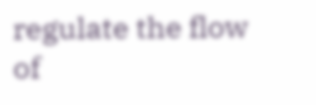regulate the flow of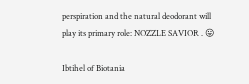perspiration and the natural deodorant will play its primary role: NOZZLE SAVIOR . 😛

Ibtihel of Biotania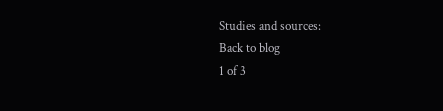Studies and sources:
Back to blog
1 of 3